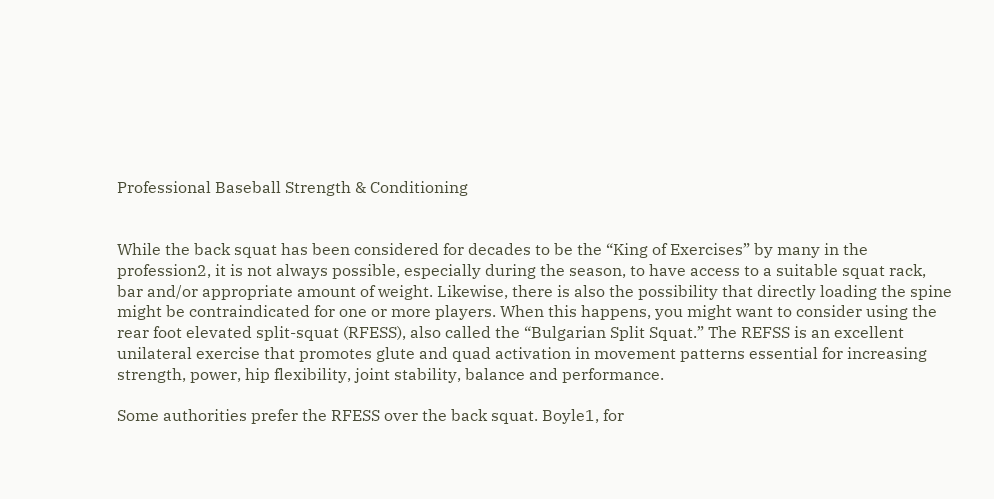Professional Baseball Strength & Conditioning


While the back squat has been considered for decades to be the “King of Exercises” by many in the profession2, it is not always possible, especially during the season, to have access to a suitable squat rack, bar and/or appropriate amount of weight. Likewise, there is also the possibility that directly loading the spine might be contraindicated for one or more players. When this happens, you might want to consider using the rear foot elevated split-squat (RFESS), also called the “Bulgarian Split Squat.” The REFSS is an excellent unilateral exercise that promotes glute and quad activation in movement patterns essential for increasing strength, power, hip flexibility, joint stability, balance and performance.

Some authorities prefer the RFESS over the back squat. Boyle1, for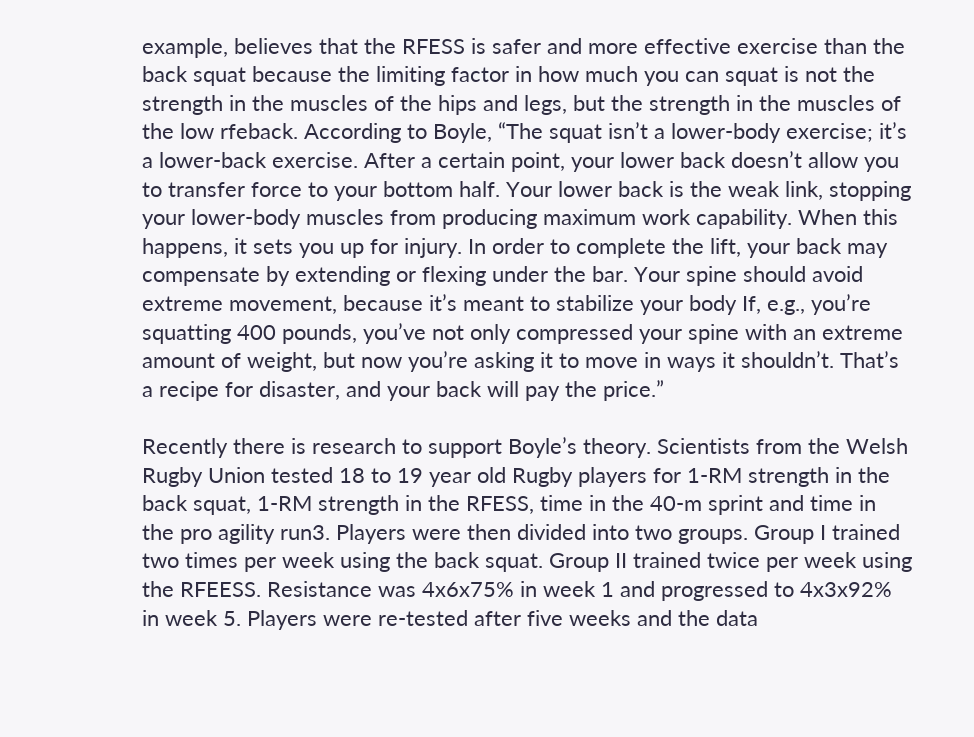example, believes that the RFESS is safer and more effective exercise than the back squat because the limiting factor in how much you can squat is not the strength in the muscles of the hips and legs, but the strength in the muscles of the low rfeback. According to Boyle, “The squat isn’t a lower-body exercise; it’s a lower-back exercise. After a certain point, your lower back doesn’t allow you to transfer force to your bottom half. Your lower back is the weak link, stopping your lower-body muscles from producing maximum work capability. When this happens, it sets you up for injury. In order to complete the lift, your back may compensate by extending or flexing under the bar. Your spine should avoid extreme movement, because it’s meant to stabilize your body If, e.g., you’re squatting 400 pounds, you’ve not only compressed your spine with an extreme amount of weight, but now you’re asking it to move in ways it shouldn’t. That’s a recipe for disaster, and your back will pay the price.”

Recently there is research to support Boyle’s theory. Scientists from the Welsh Rugby Union tested 18 to 19 year old Rugby players for 1-RM strength in the back squat, 1-RM strength in the RFESS, time in the 40-m sprint and time in the pro agility run3. Players were then divided into two groups. Group I trained two times per week using the back squat. Group II trained twice per week using the RFEESS. Resistance was 4x6x75% in week 1 and progressed to 4x3x92% in week 5. Players were re-tested after five weeks and the data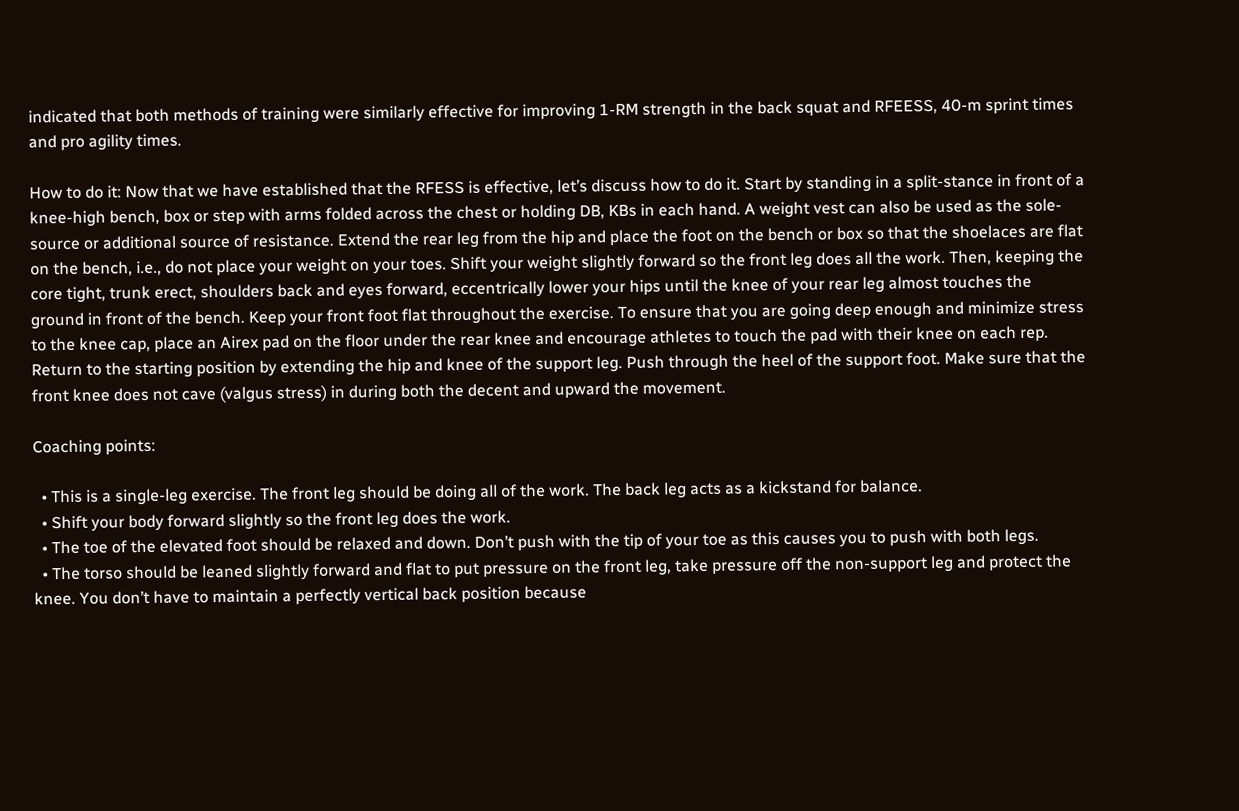indicated that both methods of training were similarly effective for improving 1-RM strength in the back squat and RFEESS, 40-m sprint times and pro agility times.

How to do it: Now that we have established that the RFESS is effective, let’s discuss how to do it. Start by standing in a split-stance in front of a knee-high bench, box or step with arms folded across the chest or holding DB, KBs in each hand. A weight vest can also be used as the sole-source or additional source of resistance. Extend the rear leg from the hip and place the foot on the bench or box so that the shoelaces are flat on the bench, i.e., do not place your weight on your toes. Shift your weight slightly forward so the front leg does all the work. Then, keeping the core tight, trunk erect, shoulders back and eyes forward, eccentrically lower your hips until the knee of your rear leg almost touches the ground in front of the bench. Keep your front foot flat throughout the exercise. To ensure that you are going deep enough and minimize stress to the knee cap, place an Airex pad on the floor under the rear knee and encourage athletes to touch the pad with their knee on each rep. Return to the starting position by extending the hip and knee of the support leg. Push through the heel of the support foot. Make sure that the front knee does not cave (valgus stress) in during both the decent and upward the movement.

Coaching points:

  • This is a single-leg exercise. The front leg should be doing all of the work. The back leg acts as a kickstand for balance.
  • Shift your body forward slightly so the front leg does the work.
  • The toe of the elevated foot should be relaxed and down. Don’t push with the tip of your toe as this causes you to push with both legs.
  • The torso should be leaned slightly forward and flat to put pressure on the front leg, take pressure off the non-support leg and protect the knee. You don’t have to maintain a perfectly vertical back position because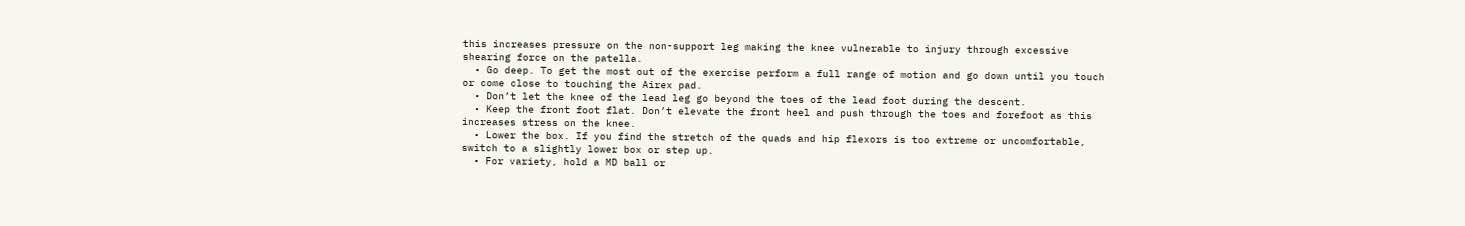this increases pressure on the non-support leg making the knee vulnerable to injury through excessive shearing force on the patella.
  • Go deep. To get the most out of the exercise perform a full range of motion and go down until you touch or come close to touching the Airex pad.
  • Don’t let the knee of the lead leg go beyond the toes of the lead foot during the descent.
  • Keep the front foot flat. Don’t elevate the front heel and push through the toes and forefoot as this increases stress on the knee.
  • Lower the box. If you find the stretch of the quads and hip flexors is too extreme or uncomfortable, switch to a slightly lower box or step up.
  • For variety, hold a MD ball or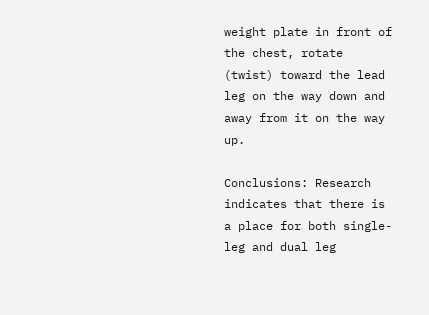weight plate in front of the chest, rotate (twist) toward the lead leg on the way down and away from it on the way up.

Conclusions: Research indicates that there is a place for both single-leg and dual leg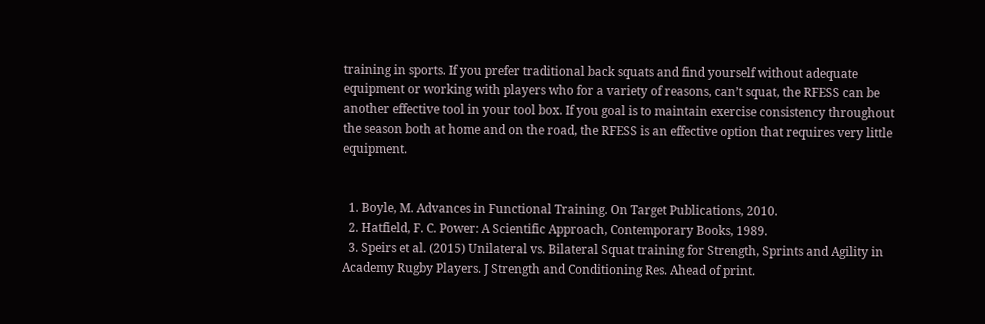training in sports. If you prefer traditional back squats and find yourself without adequate equipment or working with players who for a variety of reasons, can’t squat, the RFESS can be another effective tool in your tool box. If you goal is to maintain exercise consistency throughout the season both at home and on the road, the RFESS is an effective option that requires very little equipment.


  1. Boyle, M. Advances in Functional Training. On Target Publications, 2010.
  2. Hatfield, F. C. Power: A Scientific Approach, Contemporary Books, 1989.
  3. Speirs et al. (2015) Unilateral vs. Bilateral Squat training for Strength, Sprints and Agility in Academy Rugby Players. J Strength and Conditioning Res. Ahead of print.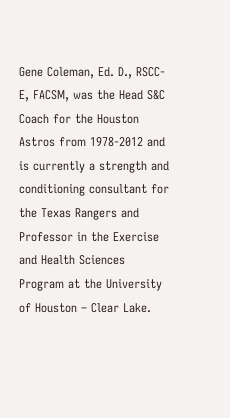Gene Coleman, Ed. D., RSCC-E, FACSM, was the Head S&C Coach for the Houston Astros from 1978-2012 and is currently a strength and conditioning consultant for the Texas Rangers and Professor in the Exercise and Health Sciences Program at the University of Houston – Clear Lake.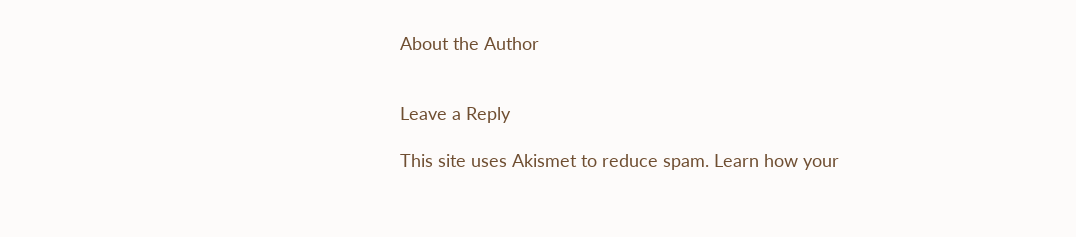About the Author


Leave a Reply

This site uses Akismet to reduce spam. Learn how your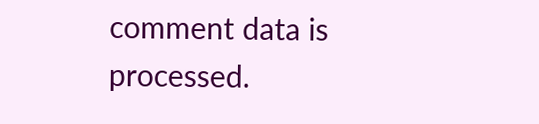comment data is processed.